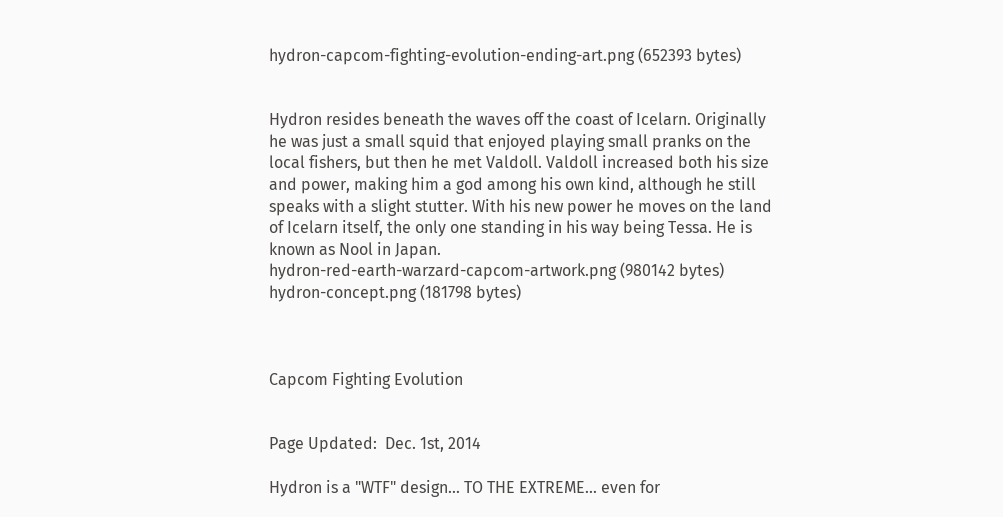hydron-capcom-fighting-evolution-ending-art.png (652393 bytes)


Hydron resides beneath the waves off the coast of Icelarn. Originally he was just a small squid that enjoyed playing small pranks on the local fishers, but then he met Valdoll. Valdoll increased both his size and power, making him a god among his own kind, although he still speaks with a slight stutter. With his new power he moves on the land of Icelarn itself, the only one standing in his way being Tessa. He is known as Nool in Japan.
hydron-red-earth-warzard-capcom-artwork.png (980142 bytes)                hydron-concept.png (181798 bytes)



Capcom Fighting Evolution


Page Updated:  Dec. 1st, 2014

Hydron is a "WTF" design... TO THE EXTREME... even for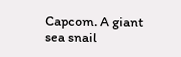Capcom. A giant sea snail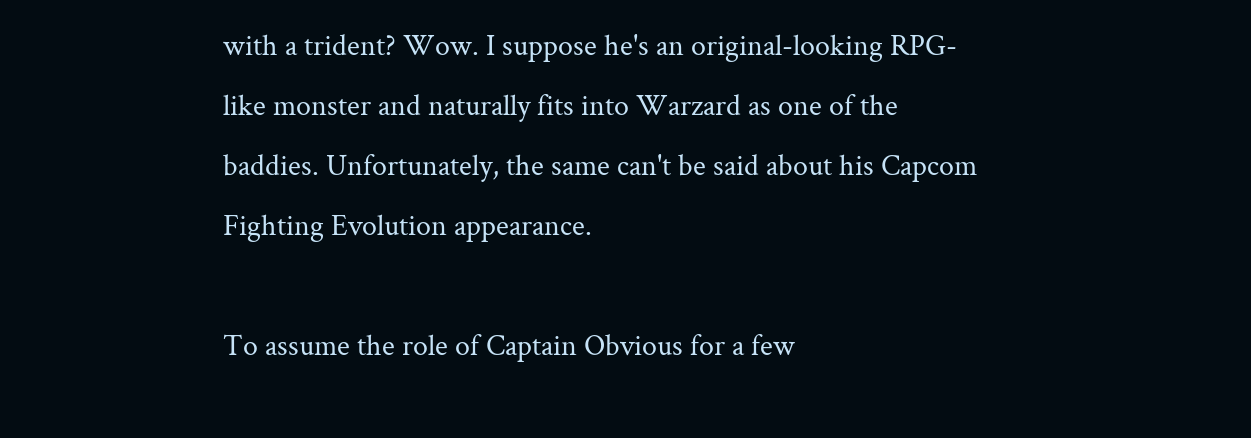with a trident? Wow. I suppose he's an original-looking RPG-like monster and naturally fits into Warzard as one of the baddies. Unfortunately, the same can't be said about his Capcom Fighting Evolution appearance.

To assume the role of Captain Obvious for a few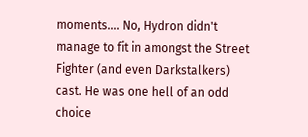moments.... No, Hydron didn't manage to fit in amongst the Street Fighter (and even Darkstalkers) cast. He was one hell of an odd choice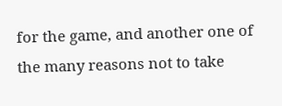for the game, and another one of the many reasons not to take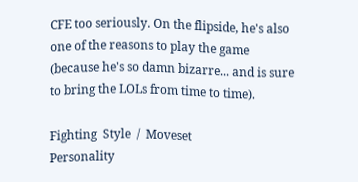CFE too seriously. On the flipside, he's also one of the reasons to play the game (because he's so damn bizarre... and is sure to bring the LOLs from time to time).

Fighting  Style  /  Moveset
Personality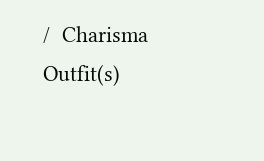/  Charisma
Outfit(s)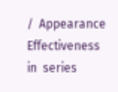/  Appearance
Effectiveness  in  series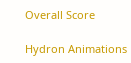Overall Score

Hydron Animations